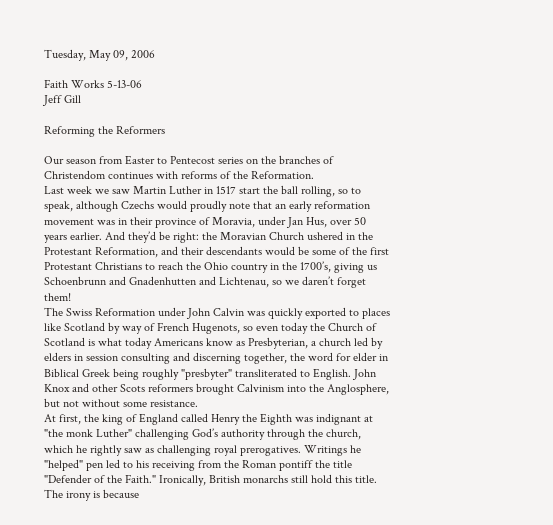Tuesday, May 09, 2006

Faith Works 5-13-06
Jeff Gill

Reforming the Reformers

Our season from Easter to Pentecost series on the branches of Christendom continues with reforms of the Reformation.
Last week we saw Martin Luther in 1517 start the ball rolling, so to speak, although Czechs would proudly note that an early reformation movement was in their province of Moravia, under Jan Hus, over 50 years earlier. And they’d be right: the Moravian Church ushered in the Protestant Reformation, and their descendants would be some of the first Protestant Christians to reach the Ohio country in the 1700’s, giving us Schoenbrunn and Gnadenhutten and Lichtenau, so we daren’t forget them!
The Swiss Reformation under John Calvin was quickly exported to places like Scotland by way of French Hugenots, so even today the Church of Scotland is what today Americans know as Presbyterian, a church led by elders in session consulting and discerning together, the word for elder in Biblical Greek being roughly "presbyter" transliterated to English. John Knox and other Scots reformers brought Calvinism into the Anglosphere, but not without some resistance.
At first, the king of England called Henry the Eighth was indignant at "the monk Luther" challenging God’s authority through the church, which he rightly saw as challenging royal prerogatives. Writings he "helped" pen led to his receiving from the Roman pontiff the title "Defender of the Faith." Ironically, British monarchs still hold this title.
The irony is because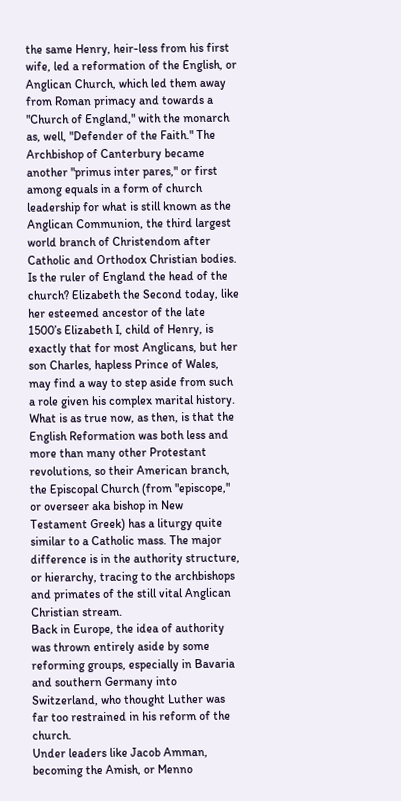the same Henry, heir-less from his first wife, led a reformation of the English, or Anglican Church, which led them away from Roman primacy and towards a "Church of England," with the monarch as, well, "Defender of the Faith." The Archbishop of Canterbury became another "primus inter pares," or first among equals in a form of church leadership for what is still known as the Anglican Communion, the third largest world branch of Christendom after Catholic and Orthodox Christian bodies.
Is the ruler of England the head of the church? Elizabeth the Second today, like her esteemed ancestor of the late 1500’s Elizabeth I, child of Henry, is exactly that for most Anglicans, but her son Charles, hapless Prince of Wales, may find a way to step aside from such a role given his complex marital history.
What is as true now, as then, is that the English Reformation was both less and more than many other Protestant revolutions, so their American branch, the Episcopal Church (from "episcope," or overseer aka bishop in New Testament Greek) has a liturgy quite similar to a Catholic mass. The major difference is in the authority structure, or hierarchy, tracing to the archbishops and primates of the still vital Anglican Christian stream.
Back in Europe, the idea of authority was thrown entirely aside by some reforming groups, especially in Bavaria and southern Germany into Switzerland, who thought Luther was far too restrained in his reform of the church.
Under leaders like Jacob Amman, becoming the Amish, or Menno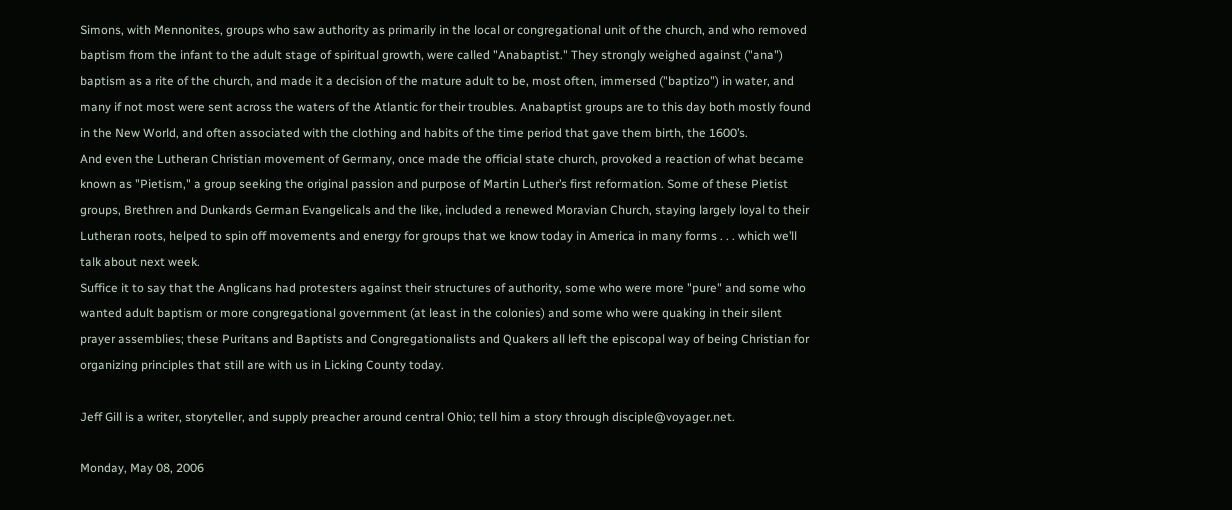Simons, with Mennonites, groups who saw authority as primarily in the local or congregational unit of the church, and who removed baptism from the infant to the adult stage of spiritual growth, were called "Anabaptist." They strongly weighed against ("ana") baptism as a rite of the church, and made it a decision of the mature adult to be, most often, immersed ("baptizo") in water, and many if not most were sent across the waters of the Atlantic for their troubles. Anabaptist groups are to this day both mostly found in the New World, and often associated with the clothing and habits of the time period that gave them birth, the 1600’s.
And even the Lutheran Christian movement of Germany, once made the official state church, provoked a reaction of what became known as "Pietism," a group seeking the original passion and purpose of Martin Luther’s first reformation. Some of these Pietist groups, Brethren and Dunkards German Evangelicals and the like, included a renewed Moravian Church, staying largely loyal to their Lutheran roots, helped to spin off movements and energy for groups that we know today in America in many forms . . . which we’ll talk about next week.
Suffice it to say that the Anglicans had protesters against their structures of authority, some who were more "pure" and some who wanted adult baptism or more congregational government (at least in the colonies) and some who were quaking in their silent prayer assemblies; these Puritans and Baptists and Congregationalists and Quakers all left the episcopal way of being Christian for organizing principles that still are with us in Licking County today.

Jeff Gill is a writer, storyteller, and supply preacher around central Ohio; tell him a story through disciple@voyager.net.

Monday, May 08, 2006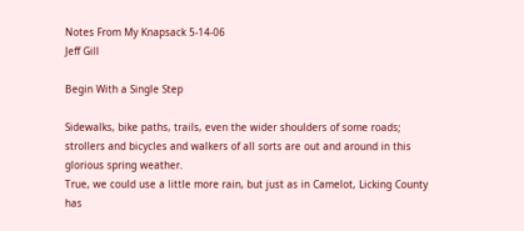Notes From My Knapsack 5-14-06
Jeff Gill

Begin With a Single Step

Sidewalks, bike paths, trails, even the wider shoulders of some roads; strollers and bicycles and walkers of all sorts are out and around in this glorious spring weather.
True, we could use a little more rain, but just as in Camelot, Licking County has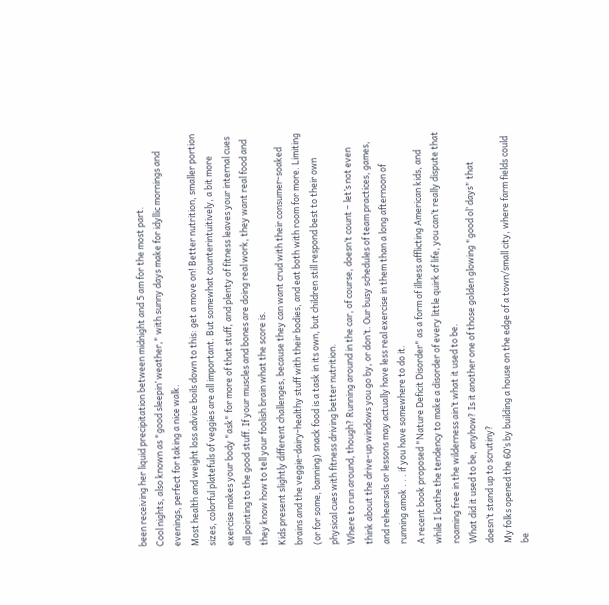been receiving her liquid precipitation between midnight and 5 am for the most part.
Cool nights, also known as "good sleepin’ weather," with sunny days make for idyllic mornings and evenings, perfect for taking a nice walk.
Most health and weight loss advice boils down to this: get a move on! Better nutrition, smaller portion sizes, colorful platefuls of veggies are all important. But somewhat counterintuitively, a bit more exercise makes your body "ask" for more of that stuff, and plenty of fitness leaves your internal cues all pointing to the good stuff. If your muscles and bones are doing real work, they want real food and they know how to tell your foolish brain what the score is.
Kids present slightly different challenges, because they can want crud with their consumer-soaked brains and the veggie-dairy-healthy stuff with their bodies, and eat both with room for more. Limiting (or for some, banning) snack food is a task in its own, but children still respond best to their own physical cues with fitness driving better nutrition.
Where to run around, though? Running around in the car, of course, doesn’t count – let’s not even think about the drive-up windows you go by, or don’t. Our busy schedules of team practices, games, and rehearsals or lessons may actually have less real exercise in them than a long afternoon of running amok . . . if you have somewhere to do it.
A recent book proposed "Nature Deficit Disorder" as a form of illness afflicting American kids, and while I loathe the tendency to make a disorder of every little quirk of life, you can’t really dispute that roaming free in the wilderness ain’t what it used to be.
What did it used to be, anyhow? Is it another one of those golden glowing "good ol’ days" that doesn’t stand up to scrutiny?
My folks opened the 60’s by building a house on the edge of a town/small city, where farm fields could be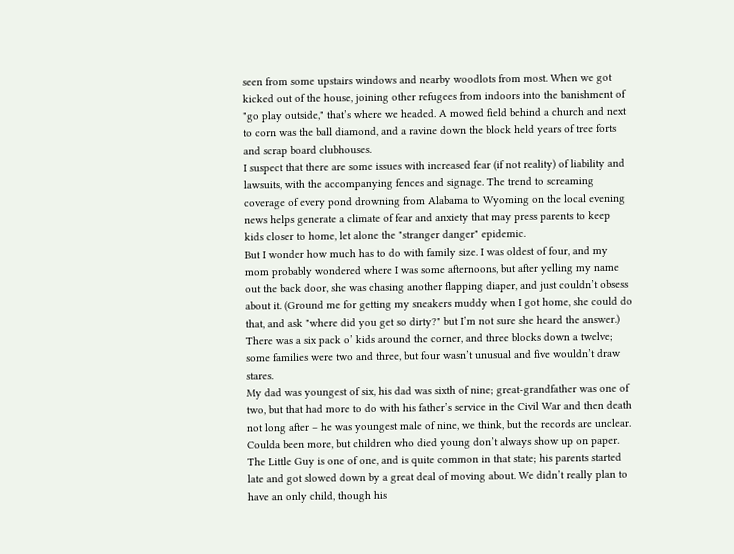seen from some upstairs windows and nearby woodlots from most. When we got kicked out of the house, joining other refugees from indoors into the banishment of "go play outside," that’s where we headed. A mowed field behind a church and next to corn was the ball diamond, and a ravine down the block held years of tree forts and scrap board clubhouses.
I suspect that there are some issues with increased fear (if not reality) of liability and lawsuits, with the accompanying fences and signage. The trend to screaming coverage of every pond drowning from Alabama to Wyoming on the local evening news helps generate a climate of fear and anxiety that may press parents to keep kids closer to home, let alone the "stranger danger" epidemic.
But I wonder how much has to do with family size. I was oldest of four, and my mom probably wondered where I was some afternoons, but after yelling my name out the back door, she was chasing another flapping diaper, and just couldn’t obsess about it. (Ground me for getting my sneakers muddy when I got home, she could do that, and ask "where did you get so dirty?" but I’m not sure she heard the answer.)
There was a six pack o’ kids around the corner, and three blocks down a twelve; some families were two and three, but four wasn’t unusual and five wouldn’t draw stares.
My dad was youngest of six, his dad was sixth of nine; great-grandfather was one of two, but that had more to do with his father’s service in the Civil War and then death not long after – he was youngest male of nine, we think, but the records are unclear. Coulda been more, but children who died young don’t always show up on paper.
The Little Guy is one of one, and is quite common in that state; his parents started late and got slowed down by a great deal of moving about. We didn’t really plan to have an only child, though his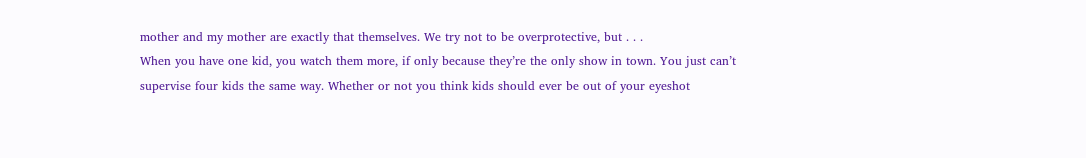mother and my mother are exactly that themselves. We try not to be overprotective, but . . .
When you have one kid, you watch them more, if only because they’re the only show in town. You just can’t supervise four kids the same way. Whether or not you think kids should ever be out of your eyeshot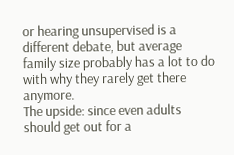or hearing unsupervised is a different debate, but average family size probably has a lot to do with why they rarely get there anymore.
The upside: since even adults should get out for a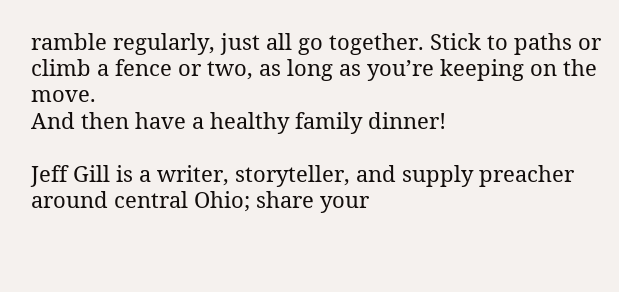ramble regularly, just all go together. Stick to paths or climb a fence or two, as long as you’re keeping on the move.
And then have a healthy family dinner!

Jeff Gill is a writer, storyteller, and supply preacher around central Ohio; share your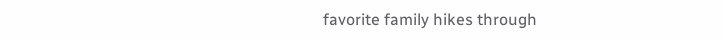favorite family hikes through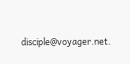disciple@voyager.net.